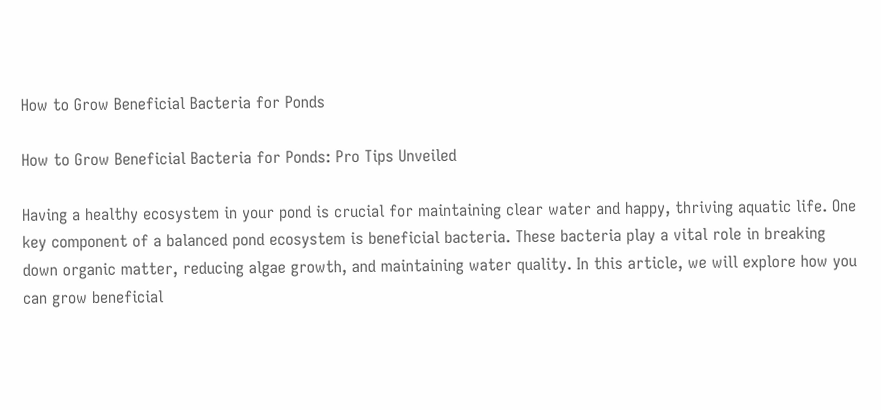How to Grow Beneficial Bacteria for Ponds

How to Grow Beneficial Bacteria for Ponds: Pro Tips Unveiled

Having a healthy ecosystem in your pond is crucial for maintaining clear water and happy, thriving aquatic life. One key component of a balanced pond ecosystem is beneficial bacteria. These bacteria play a vital role in breaking down organic matter, reducing algae growth, and maintaining water quality. In this article, we will explore how you can grow beneficial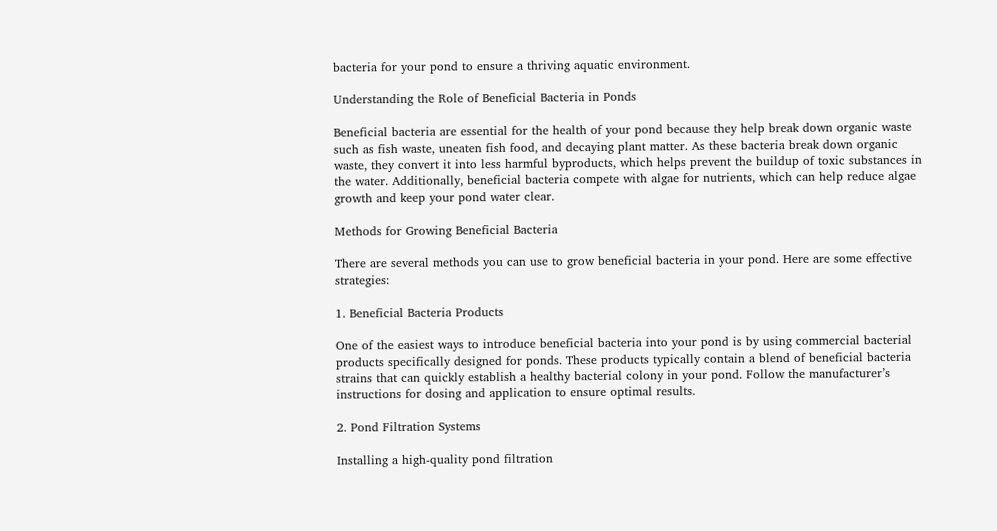bacteria for your pond to ensure a thriving aquatic environment.

Understanding the Role of Beneficial Bacteria in Ponds

Beneficial bacteria are essential for the health of your pond because they help break down organic waste such as fish waste, uneaten fish food, and decaying plant matter. As these bacteria break down organic waste, they convert it into less harmful byproducts, which helps prevent the buildup of toxic substances in the water. Additionally, beneficial bacteria compete with algae for nutrients, which can help reduce algae growth and keep your pond water clear.

Methods for Growing Beneficial Bacteria

There are several methods you can use to grow beneficial bacteria in your pond. Here are some effective strategies:

1. Beneficial Bacteria Products

One of the easiest ways to introduce beneficial bacteria into your pond is by using commercial bacterial products specifically designed for ponds. These products typically contain a blend of beneficial bacteria strains that can quickly establish a healthy bacterial colony in your pond. Follow the manufacturer’s instructions for dosing and application to ensure optimal results.

2. Pond Filtration Systems

Installing a high-quality pond filtration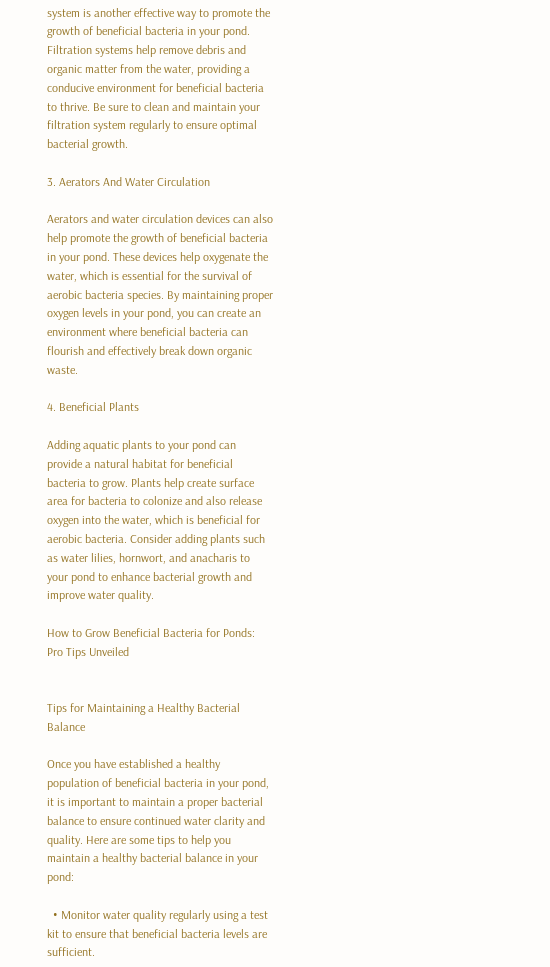system is another effective way to promote the growth of beneficial bacteria in your pond. Filtration systems help remove debris and organic matter from the water, providing a conducive environment for beneficial bacteria to thrive. Be sure to clean and maintain your filtration system regularly to ensure optimal bacterial growth.

3. Aerators And Water Circulation

Aerators and water circulation devices can also help promote the growth of beneficial bacteria in your pond. These devices help oxygenate the water, which is essential for the survival of aerobic bacteria species. By maintaining proper oxygen levels in your pond, you can create an environment where beneficial bacteria can flourish and effectively break down organic waste.

4. Beneficial Plants

Adding aquatic plants to your pond can provide a natural habitat for beneficial bacteria to grow. Plants help create surface area for bacteria to colonize and also release oxygen into the water, which is beneficial for aerobic bacteria. Consider adding plants such as water lilies, hornwort, and anacharis to your pond to enhance bacterial growth and improve water quality.

How to Grow Beneficial Bacteria for Ponds: Pro Tips Unveiled


Tips for Maintaining a Healthy Bacterial Balance

Once you have established a healthy population of beneficial bacteria in your pond, it is important to maintain a proper bacterial balance to ensure continued water clarity and quality. Here are some tips to help you maintain a healthy bacterial balance in your pond:

  • Monitor water quality regularly using a test kit to ensure that beneficial bacteria levels are sufficient.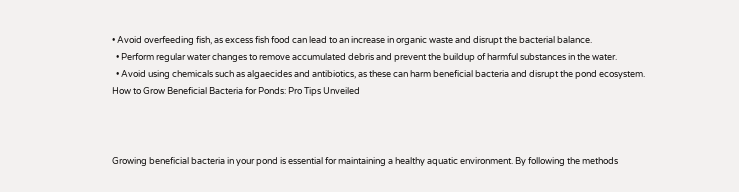• Avoid overfeeding fish, as excess fish food can lead to an increase in organic waste and disrupt the bacterial balance.
  • Perform regular water changes to remove accumulated debris and prevent the buildup of harmful substances in the water.
  • Avoid using chemicals such as algaecides and antibiotics, as these can harm beneficial bacteria and disrupt the pond ecosystem.
How to Grow Beneficial Bacteria for Ponds: Pro Tips Unveiled



Growing beneficial bacteria in your pond is essential for maintaining a healthy aquatic environment. By following the methods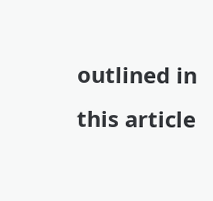outlined in this article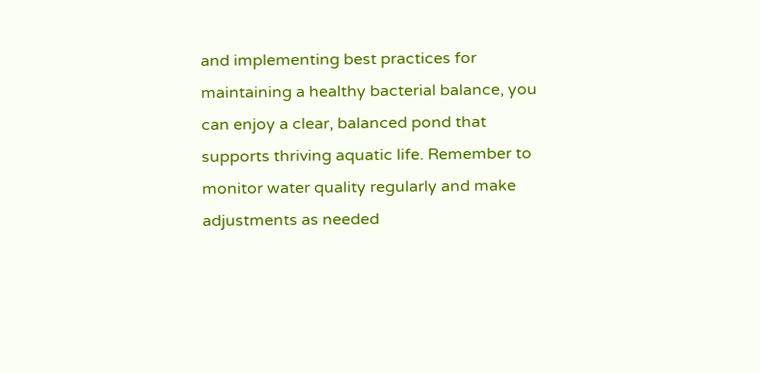and implementing best practices for maintaining a healthy bacterial balance, you can enjoy a clear, balanced pond that supports thriving aquatic life. Remember to monitor water quality regularly and make adjustments as needed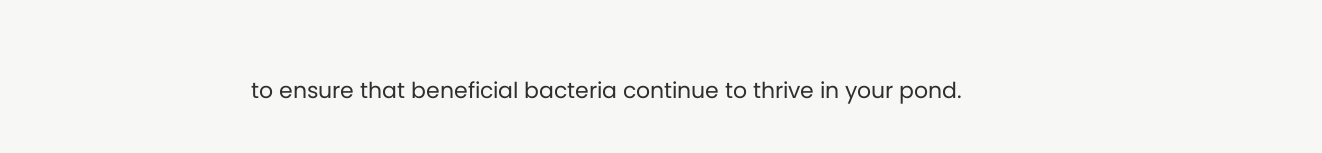to ensure that beneficial bacteria continue to thrive in your pond.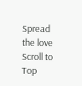Spread the love
Scroll to Top